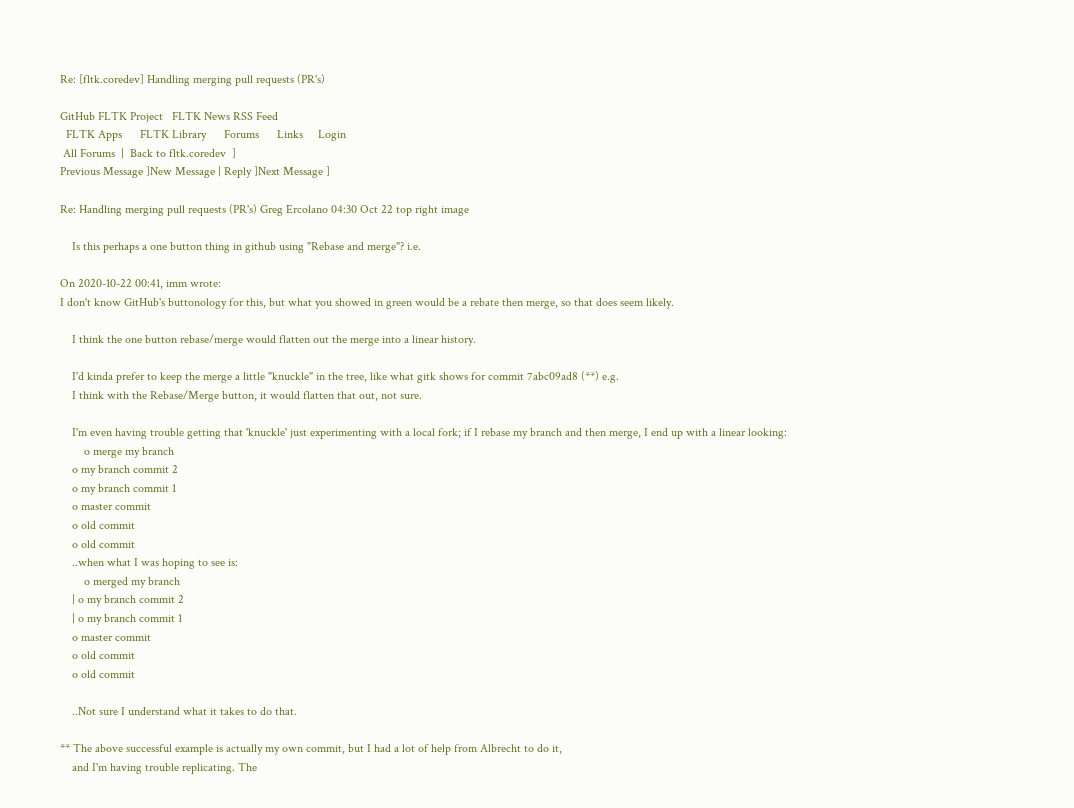Re: [fltk.coredev] Handling merging pull requests (PR's)

GitHub FLTK Project   FLTK News RSS Feed
  FLTK Apps      FLTK Library      Forums      Links     Login
 All Forums  |  Back to fltk.coredev  ]
Previous Message ]New Message | Reply ]Next Message ]

Re: Handling merging pull requests (PR's) Greg Ercolano 04:30 Oct 22 top right image

    Is this perhaps a one button thing in github using "Rebase and merge"? i.e.

On 2020-10-22 00:41, imm wrote:
I don't know GitHub's buttonology for this, but what you showed in green would be a rebate then merge, so that does seem likely.

    I think the one button rebase/merge would flatten out the merge into a linear history.

    I'd kinda prefer to keep the merge a little "knuckle" in the tree, like what gitk shows for commit 7abc09ad8 (**) e.g.
    I think with the Rebase/Merge button, it would flatten that out, not sure.

    I'm even having trouble getting that 'knuckle' just experimenting with a local fork; if I rebase my branch and then merge, I end up with a linear looking:
        o merge my branch
    o my branch commit 2
    o my branch commit 1
    o master commit
    o old commit
    o old commit
    ..when what I was hoping to see is:
        o merged my branch
    | o my branch commit 2
    | o my branch commit 1
    o master commit
    o old commit
    o old commit

    ..Not sure I understand what it takes to do that.

** The above successful example is actually my own commit, but I had a lot of help from Albrecht to do it,
    and I'm having trouble replicating. The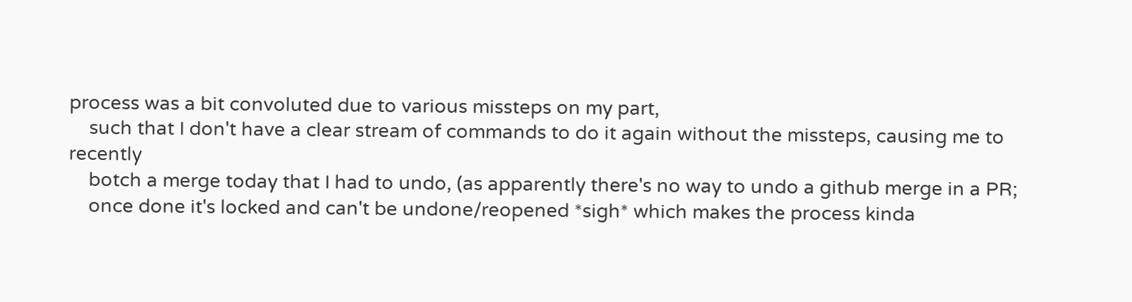process was a bit convoluted due to various missteps on my part,
    such that I don't have a clear stream of commands to do it again without the missteps, causing me to recently
    botch a merge today that I had to undo, (as apparently there's no way to undo a github merge in a PR;
    once done it's locked and can't be undone/reopened *sigh* which makes the process kinda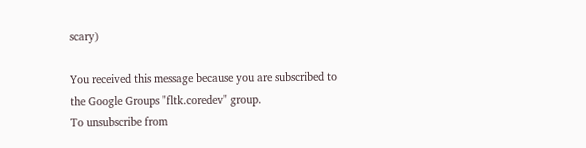scary)

You received this message because you are subscribed to the Google Groups "fltk.coredev" group.
To unsubscribe from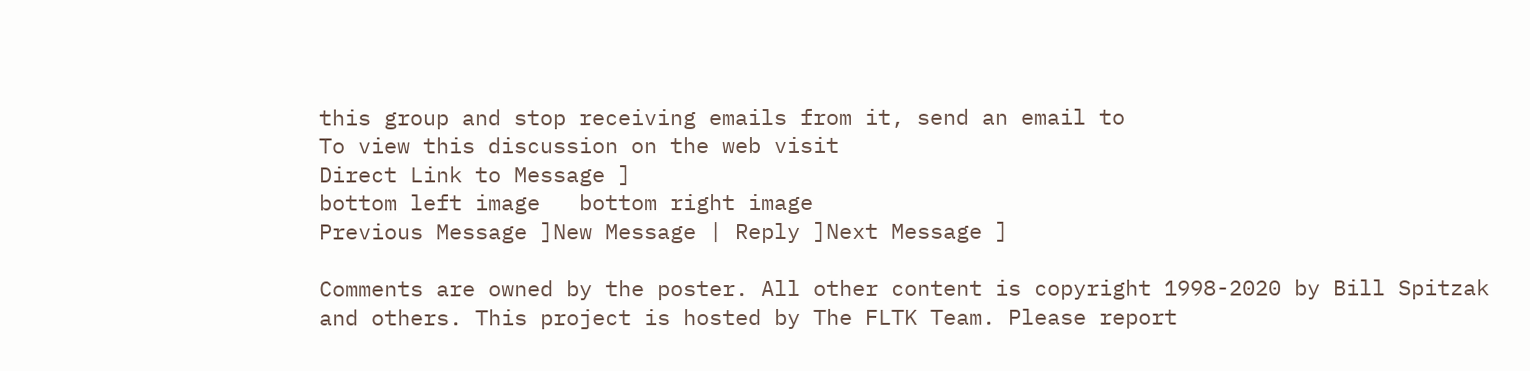this group and stop receiving emails from it, send an email to
To view this discussion on the web visit
Direct Link to Message ]
bottom left image   bottom right image
Previous Message ]New Message | Reply ]Next Message ]

Comments are owned by the poster. All other content is copyright 1998-2020 by Bill Spitzak and others. This project is hosted by The FLTK Team. Please report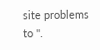site problems to ''.